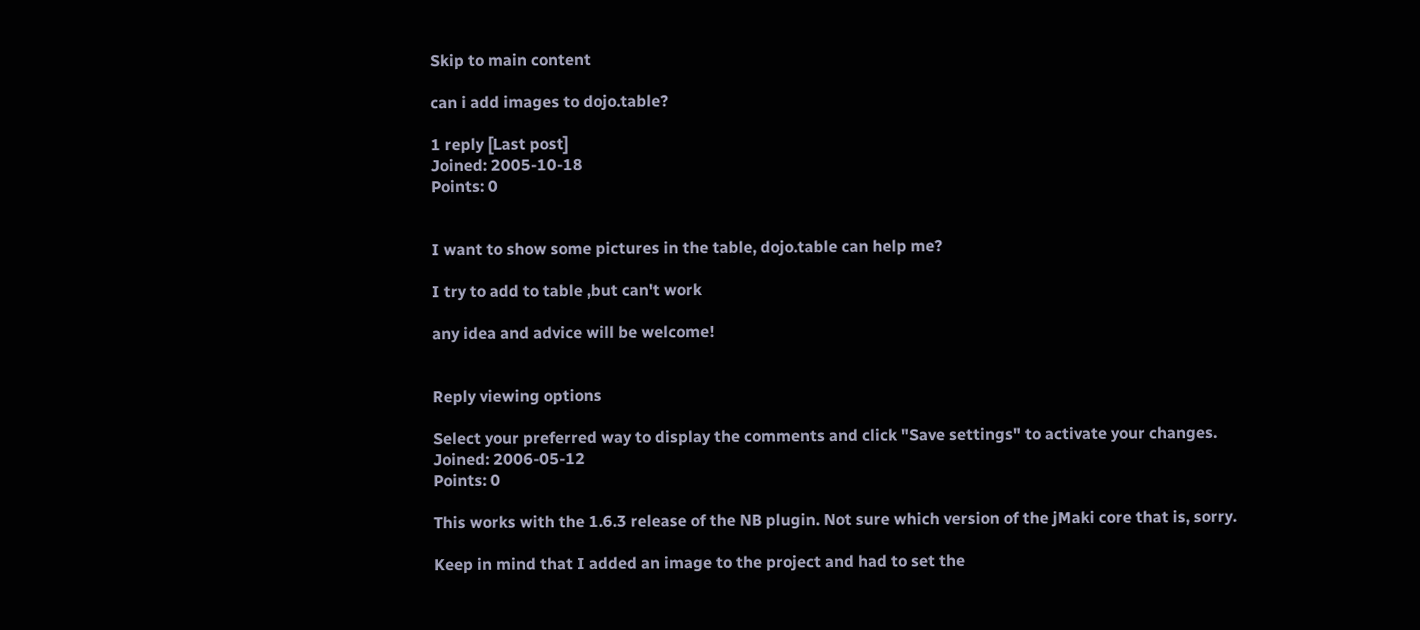Skip to main content

can i add images to dojo.table?

1 reply [Last post]
Joined: 2005-10-18
Points: 0


I want to show some pictures in the table, dojo.table can help me?

I try to add to table ,but can't work

any idea and advice will be welcome!


Reply viewing options

Select your preferred way to display the comments and click "Save settings" to activate your changes.
Joined: 2006-05-12
Points: 0

This works with the 1.6.3 release of the NB plugin. Not sure which version of the jMaki core that is, sorry.

Keep in mind that I added an image to the project and had to set the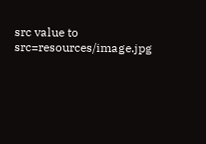src value to src=resources/image.jpg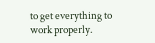to get everything to work properly.